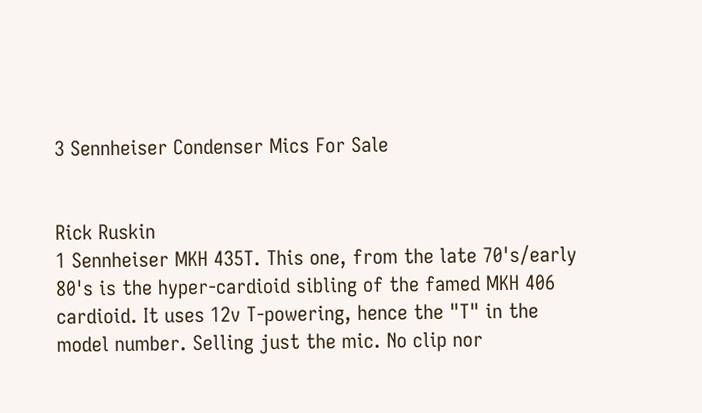3 Sennheiser Condenser Mics For Sale


Rick Ruskin
1 Sennheiser MKH 435T. This one, from the late 70's/early 80's is the hyper-cardioid sibling of the famed MKH 406 cardioid. It uses 12v T-powering, hence the "T" in the model number. Selling just the mic. No clip nor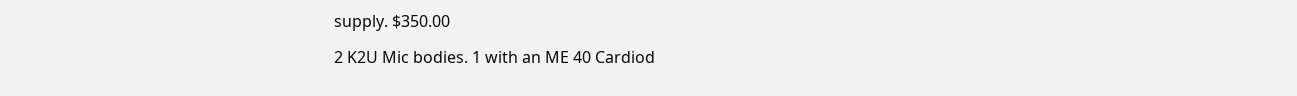supply. $350.00

2 K2U Mic bodies. 1 with an ME 40 Cardiod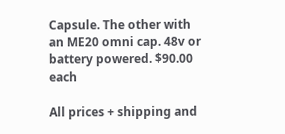Capsule. The other with an ME20 omni cap. 48v or battery powered. $90.00 each

All prices + shipping and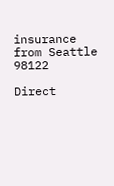insurance from Seattle 98122

Direct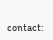contact: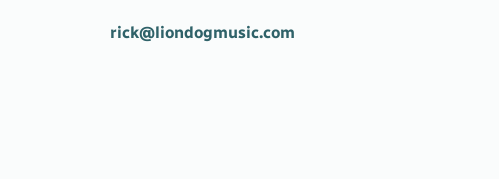rick@liondogmusic.com